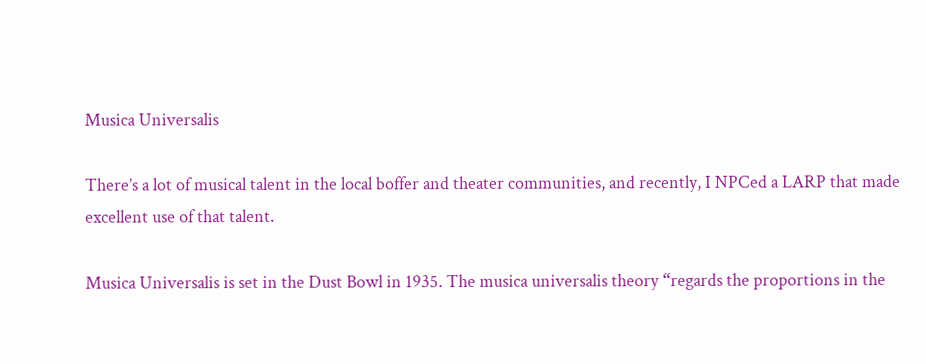Musica Universalis

There’s a lot of musical talent in the local boffer and theater communities, and recently, I NPCed a LARP that made excellent use of that talent.

Musica Universalis is set in the Dust Bowl in 1935. The musica universalis theory “regards the proportions in the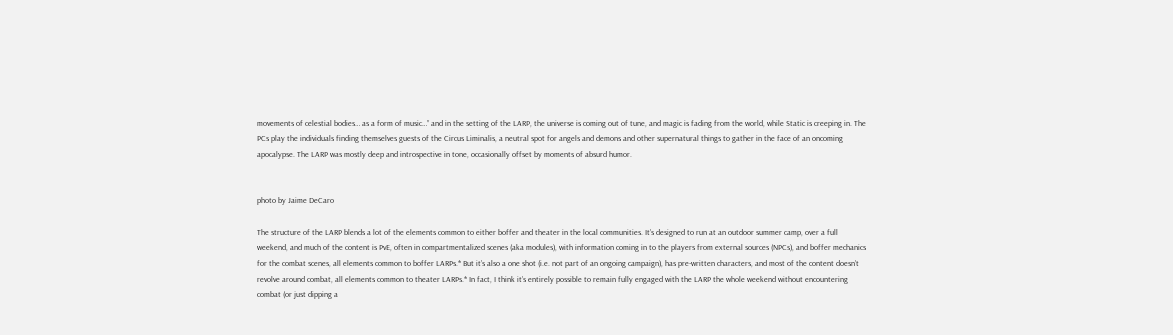movements of celestial bodies… as a form of music…” and in the setting of the LARP, the universe is coming out of tune, and magic is fading from the world, while Static is creeping in. The PCs play the individuals finding themselves guests of the Circus Liminalis, a neutral spot for angels and demons and other supernatural things to gather in the face of an oncoming apocalypse. The LARP was mostly deep and introspective in tone, occasionally offset by moments of absurd humor.


photo by Jaime DeCaro

The structure of the LARP blends a lot of the elements common to either boffer and theater in the local communities. It’s designed to run at an outdoor summer camp, over a full weekend, and much of the content is PvE, often in compartmentalized scenes (aka modules), with information coming in to the players from external sources (NPCs), and boffer mechanics for the combat scenes, all elements common to boffer LARPs.* But it’s also a one shot (i.e. not part of an ongoing campaign), has pre-written characters, and most of the content doesn’t revolve around combat, all elements common to theater LARPs.* In fact, I think it’s entirely possible to remain fully engaged with the LARP the whole weekend without encountering combat (or just dipping a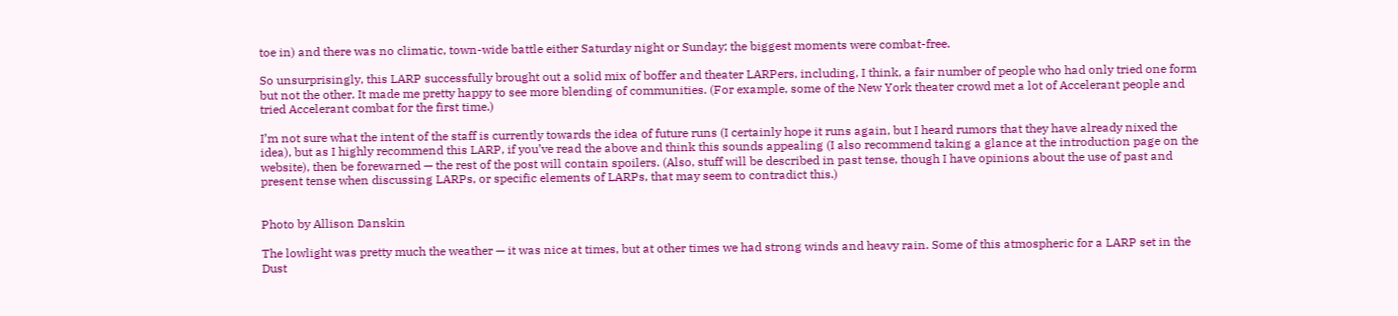toe in) and there was no climatic, town-wide battle either Saturday night or Sunday; the biggest moments were combat-free.

So unsurprisingly, this LARP successfully brought out a solid mix of boffer and theater LARPers, including, I think, a fair number of people who had only tried one form but not the other. It made me pretty happy to see more blending of communities. (For example, some of the New York theater crowd met a lot of Accelerant people and tried Accelerant combat for the first time.)

I’m not sure what the intent of the staff is currently towards the idea of future runs (I certainly hope it runs again, but I heard rumors that they have already nixed the idea), but as I highly recommend this LARP, if you’ve read the above and think this sounds appealing (I also recommend taking a glance at the introduction page on the website), then be forewarned — the rest of the post will contain spoilers. (Also, stuff will be described in past tense, though I have opinions about the use of past and present tense when discussing LARPs, or specific elements of LARPs, that may seem to contradict this.)


Photo by Allison Danskin

The lowlight was pretty much the weather — it was nice at times, but at other times we had strong winds and heavy rain. Some of this atmospheric for a LARP set in the Dust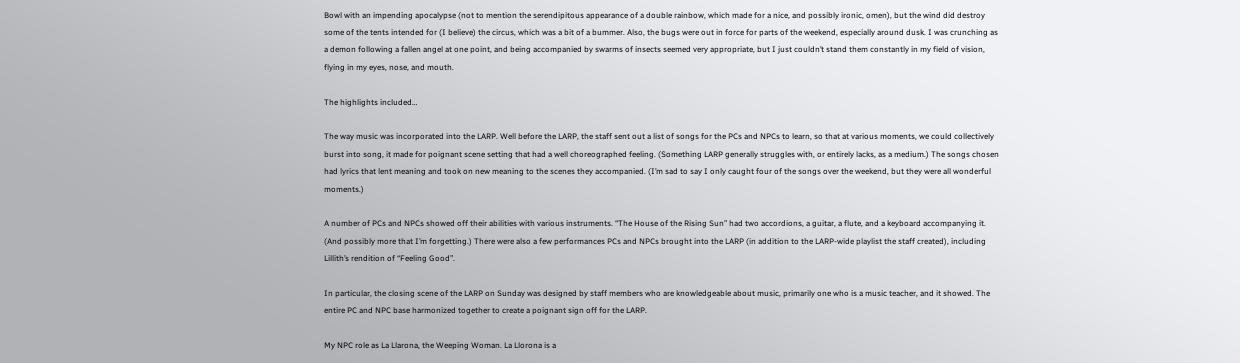Bowl with an impending apocalypse (not to mention the serendipitous appearance of a double rainbow, which made for a nice, and possibly ironic, omen), but the wind did destroy some of the tents intended for (I believe) the circus, which was a bit of a bummer. Also, the bugs were out in force for parts of the weekend, especially around dusk. I was crunching as a demon following a fallen angel at one point, and being accompanied by swarms of insects seemed very appropriate, but I just couldn’t stand them constantly in my field of vision, flying in my eyes, nose, and mouth.

The highlights included…

The way music was incorporated into the LARP. Well before the LARP, the staff sent out a list of songs for the PCs and NPCs to learn, so that at various moments, we could collectively burst into song, it made for poignant scene setting that had a well choreographed feeling. (Something LARP generally struggles with, or entirely lacks, as a medium.) The songs chosen had lyrics that lent meaning and took on new meaning to the scenes they accompanied. (I’m sad to say I only caught four of the songs over the weekend, but they were all wonderful moments.)

A number of PCs and NPCs showed off their abilities with various instruments. “The House of the Rising Sun” had two accordions, a guitar, a flute, and a keyboard accompanying it. (And possibly more that I’m forgetting.) There were also a few performances PCs and NPCs brought into the LARP (in addition to the LARP-wide playlist the staff created), including Lillith’s rendition of “Feeling Good”.

In particular, the closing scene of the LARP on Sunday was designed by staff members who are knowledgeable about music, primarily one who is a music teacher, and it showed. The entire PC and NPC base harmonized together to create a poignant sign off for the LARP.

My NPC role as La Llarona, the Weeping Woman. La Llorona is a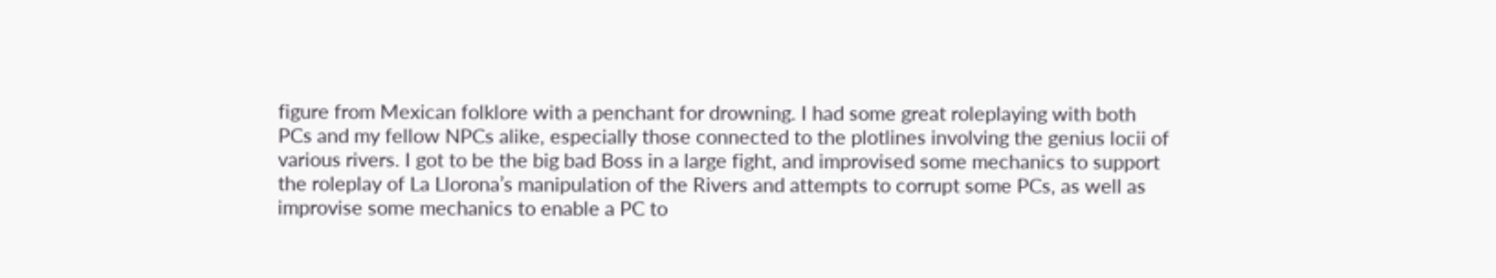figure from Mexican folklore with a penchant for drowning. I had some great roleplaying with both PCs and my fellow NPCs alike, especially those connected to the plotlines involving the genius locii of various rivers. I got to be the big bad Boss in a large fight, and improvised some mechanics to support the roleplay of La Llorona’s manipulation of the Rivers and attempts to corrupt some PCs, as well as improvise some mechanics to enable a PC to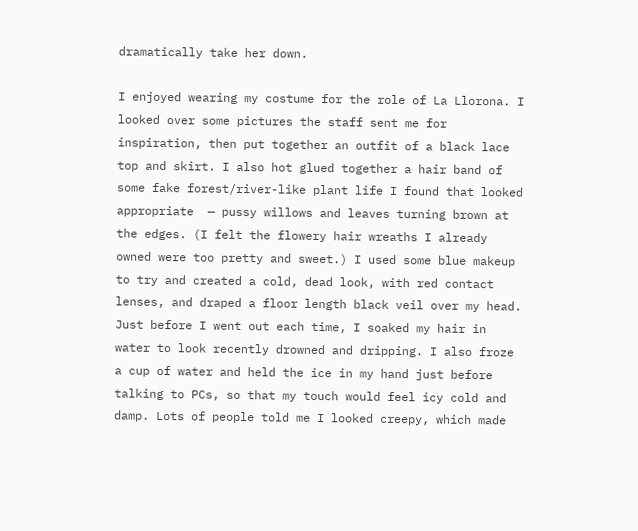dramatically take her down.

I enjoyed wearing my costume for the role of La Llorona. I looked over some pictures the staff sent me for inspiration, then put together an outfit of a black lace top and skirt. I also hot glued together a hair band of some fake forest/river-like plant life I found that looked appropriate  — pussy willows and leaves turning brown at the edges. (I felt the flowery hair wreaths I already owned were too pretty and sweet.) I used some blue makeup to try and created a cold, dead look, with red contact lenses, and draped a floor length black veil over my head. Just before I went out each time, I soaked my hair in water to look recently drowned and dripping. I also froze a cup of water and held the ice in my hand just before talking to PCs, so that my touch would feel icy cold and damp. Lots of people told me I looked creepy, which made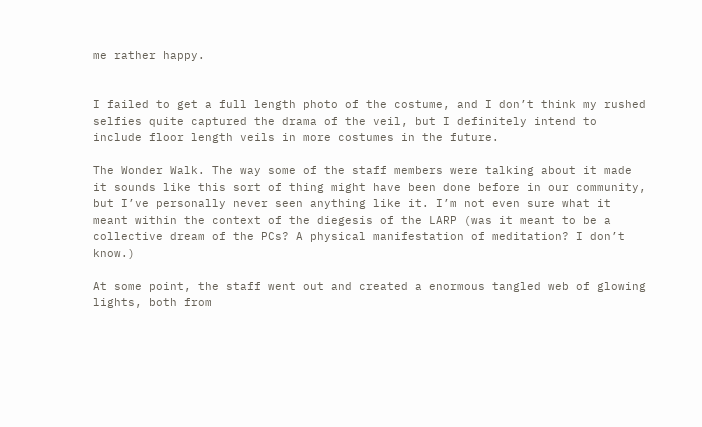me rather happy.


I failed to get a full length photo of the costume, and I don’t think my rushed selfies quite captured the drama of the veil, but I definitely intend to include floor length veils in more costumes in the future.

The Wonder Walk. The way some of the staff members were talking about it made it sounds like this sort of thing might have been done before in our community, but I’ve personally never seen anything like it. I’m not even sure what it meant within the context of the diegesis of the LARP (was it meant to be a collective dream of the PCs? A physical manifestation of meditation? I don’t know.)

At some point, the staff went out and created a enormous tangled web of glowing lights, both from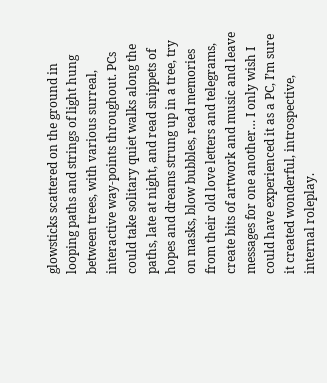glowsticks scattered on the ground in looping paths and strings of light hung between trees, with various surreal, interactive way-points throughout. PCs could take solitary quiet walks along the paths, late at night, and read snippets of hopes and dreams strung up in a tree, try on masks, blow bubbles, read memories from their old love letters and telegrams, create bits of artwork and music and leave messages for one another… I only wish I could have experienced it as a PC, I’m sure it created wonderful, introspective, internal roleplay.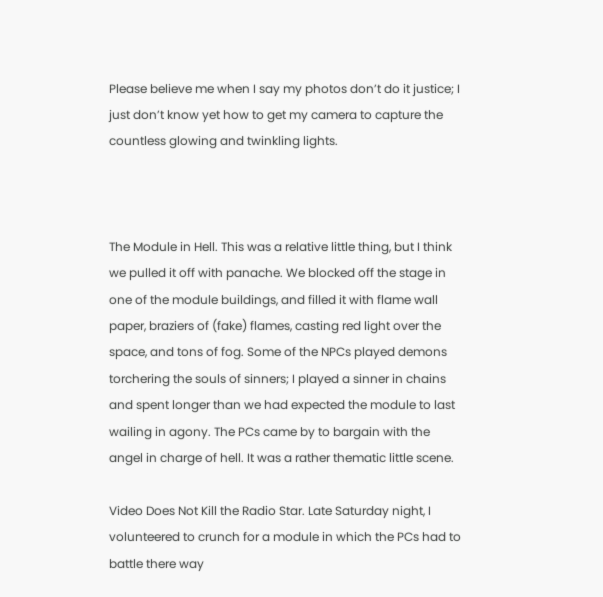Please believe me when I say my photos don’t do it justice; I just don’t know yet how to get my camera to capture the countless glowing and twinkling lights.



The Module in Hell. This was a relative little thing, but I think we pulled it off with panache. We blocked off the stage in one of the module buildings, and filled it with flame wall paper, braziers of (fake) flames, casting red light over the space, and tons of fog. Some of the NPCs played demons torchering the souls of sinners; I played a sinner in chains and spent longer than we had expected the module to last wailing in agony. The PCs came by to bargain with the angel in charge of hell. It was a rather thematic little scene.

Video Does Not Kill the Radio Star. Late Saturday night, I volunteered to crunch for a module in which the PCs had to battle there way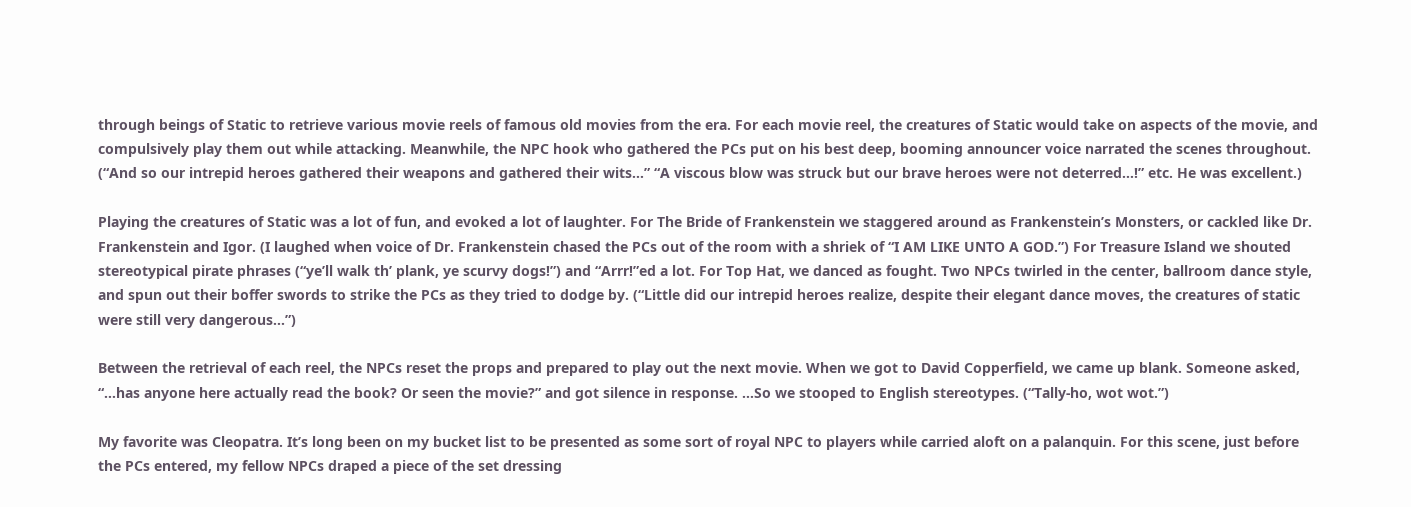through beings of Static to retrieve various movie reels of famous old movies from the era. For each movie reel, the creatures of Static would take on aspects of the movie, and compulsively play them out while attacking. Meanwhile, the NPC hook who gathered the PCs put on his best deep, booming announcer voice narrated the scenes throughout. (“And so our intrepid heroes gathered their weapons and gathered their wits…” “A viscous blow was struck but our brave heroes were not deterred…!” etc. He was excellent.)

Playing the creatures of Static was a lot of fun, and evoked a lot of laughter. For The Bride of Frankenstein we staggered around as Frankenstein’s Monsters, or cackled like Dr. Frankenstein and Igor. (I laughed when voice of Dr. Frankenstein chased the PCs out of the room with a shriek of “I AM LIKE UNTO A GOD.”) For Treasure Island we shouted stereotypical pirate phrases (“ye’ll walk th’ plank, ye scurvy dogs!”) and “Arrr!”ed a lot. For Top Hat, we danced as fought. Two NPCs twirled in the center, ballroom dance style, and spun out their boffer swords to strike the PCs as they tried to dodge by. (“Little did our intrepid heroes realize, despite their elegant dance moves, the creatures of static were still very dangerous...”)

Between the retrieval of each reel, the NPCs reset the props and prepared to play out the next movie. When we got to David Copperfield, we came up blank. Someone asked, “…has anyone here actually read the book? Or seen the movie?” and got silence in response. …So we stooped to English stereotypes. (“Tally-ho, wot wot.”)

My favorite was Cleopatra. It’s long been on my bucket list to be presented as some sort of royal NPC to players while carried aloft on a palanquin. For this scene, just before the PCs entered, my fellow NPCs draped a piece of the set dressing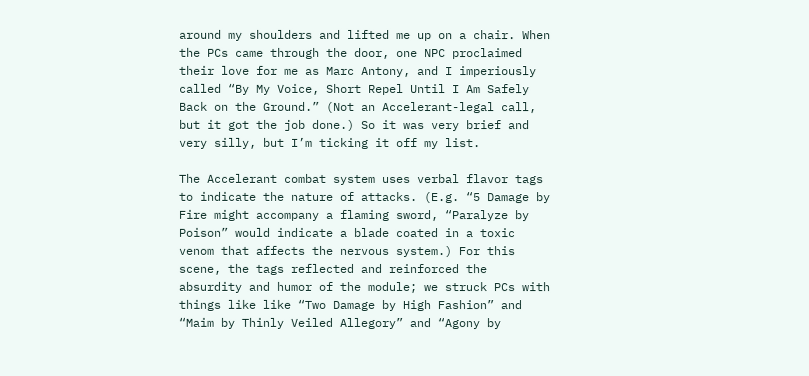around my shoulders and lifted me up on a chair. When the PCs came through the door, one NPC proclaimed their love for me as Marc Antony, and I imperiously called “By My Voice, Short Repel Until I Am Safely Back on the Ground.” (Not an Accelerant-legal call, but it got the job done.) So it was very brief and very silly, but I’m ticking it off my list.

The Accelerant combat system uses verbal flavor tags to indicate the nature of attacks. (E.g. “5 Damage by Fire might accompany a flaming sword, “Paralyze by Poison” would indicate a blade coated in a toxic venom that affects the nervous system.) For this scene, the tags reflected and reinforced the absurdity and humor of the module; we struck PCs with things like like “Two Damage by High Fashion” and “Maim by Thinly Veiled Allegory” and “Agony by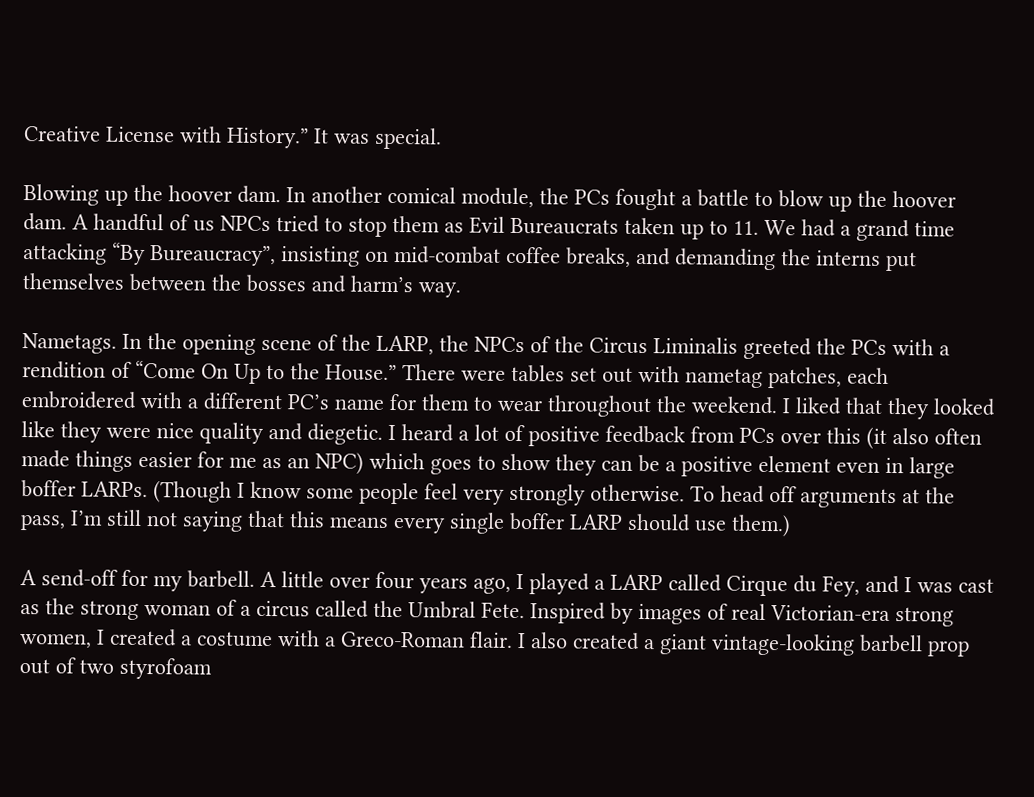Creative License with History.” It was special.

Blowing up the hoover dam. In another comical module, the PCs fought a battle to blow up the hoover dam. A handful of us NPCs tried to stop them as Evil Bureaucrats taken up to 11. We had a grand time attacking “By Bureaucracy”, insisting on mid-combat coffee breaks, and demanding the interns put themselves between the bosses and harm’s way.

Nametags. In the opening scene of the LARP, the NPCs of the Circus Liminalis greeted the PCs with a rendition of “Come On Up to the House.” There were tables set out with nametag patches, each embroidered with a different PC’s name for them to wear throughout the weekend. I liked that they looked like they were nice quality and diegetic. I heard a lot of positive feedback from PCs over this (it also often made things easier for me as an NPC) which goes to show they can be a positive element even in large boffer LARPs. (Though I know some people feel very strongly otherwise. To head off arguments at the pass, I’m still not saying that this means every single boffer LARP should use them.)

A send-off for my barbell. A little over four years ago, I played a LARP called Cirque du Fey, and I was cast as the strong woman of a circus called the Umbral Fete. Inspired by images of real Victorian-era strong women, I created a costume with a Greco-Roman flair. I also created a giant vintage-looking barbell prop out of two styrofoam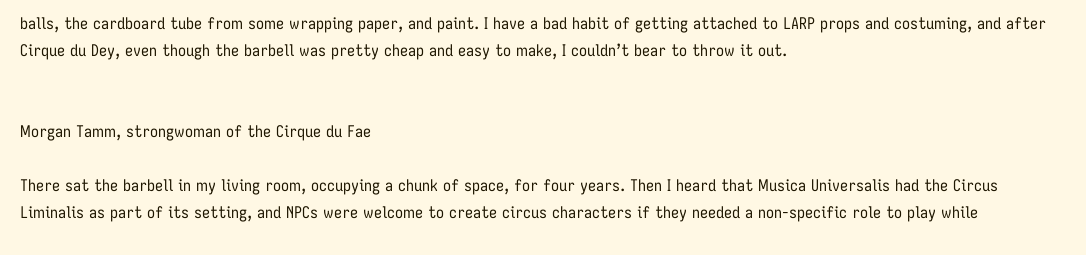balls, the cardboard tube from some wrapping paper, and paint. I have a bad habit of getting attached to LARP props and costuming, and after Cirque du Dey, even though the barbell was pretty cheap and easy to make, I couldn’t bear to throw it out.


Morgan Tamm, strongwoman of the Cirque du Fae

There sat the barbell in my living room, occupying a chunk of space, for four years. Then I heard that Musica Universalis had the Circus Liminalis as part of its setting, and NPCs were welcome to create circus characters if they needed a non-specific role to play while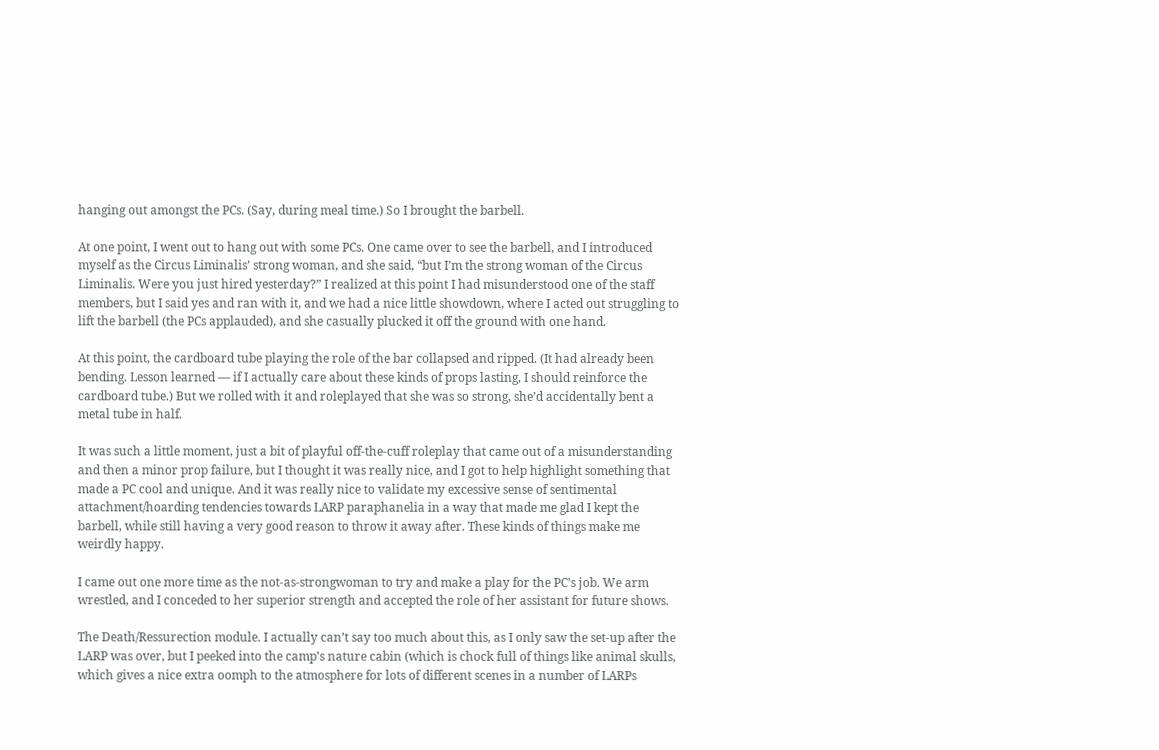hanging out amongst the PCs. (Say, during meal time.) So I brought the barbell.

At one point, I went out to hang out with some PCs. One came over to see the barbell, and I introduced myself as the Circus Liminalis’ strong woman, and she said, “but I’m the strong woman of the Circus Liminalis. Were you just hired yesterday?” I realized at this point I had misunderstood one of the staff members, but I said yes and ran with it, and we had a nice little showdown, where I acted out struggling to lift the barbell (the PCs applauded), and she casually plucked it off the ground with one hand.

At this point, the cardboard tube playing the role of the bar collapsed and ripped. (It had already been bending. Lesson learned — if I actually care about these kinds of props lasting, I should reinforce the cardboard tube.) But we rolled with it and roleplayed that she was so strong, she’d accidentally bent a metal tube in half.

It was such a little moment, just a bit of playful off-the-cuff roleplay that came out of a misunderstanding and then a minor prop failure, but I thought it was really nice, and I got to help highlight something that made a PC cool and unique. And it was really nice to validate my excessive sense of sentimental attachment/hoarding tendencies towards LARP paraphanelia in a way that made me glad I kept the barbell, while still having a very good reason to throw it away after. These kinds of things make me weirdly happy.

I came out one more time as the not-as-strongwoman to try and make a play for the PC’s job. We arm wrestled, and I conceded to her superior strength and accepted the role of her assistant for future shows.

The Death/Ressurection module. I actually can’t say too much about this, as I only saw the set-up after the LARP was over, but I peeked into the camp’s nature cabin (which is chock full of things like animal skulls, which gives a nice extra oomph to the atmosphere for lots of different scenes in a number of LARPs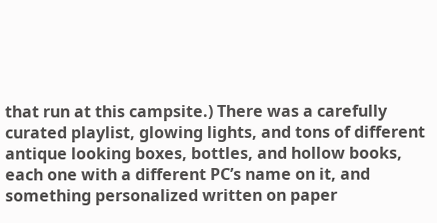that run at this campsite.) There was a carefully curated playlist, glowing lights, and tons of different antique looking boxes, bottles, and hollow books, each one with a different PC’s name on it, and something personalized written on paper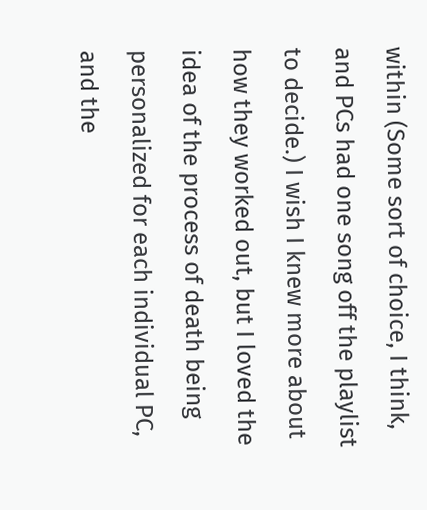within (Some sort of choice, I think, and PCs had one song off the playlist to decide.) I wish I knew more about how they worked out, but I loved the idea of the process of death being personalized for each individual PC, and the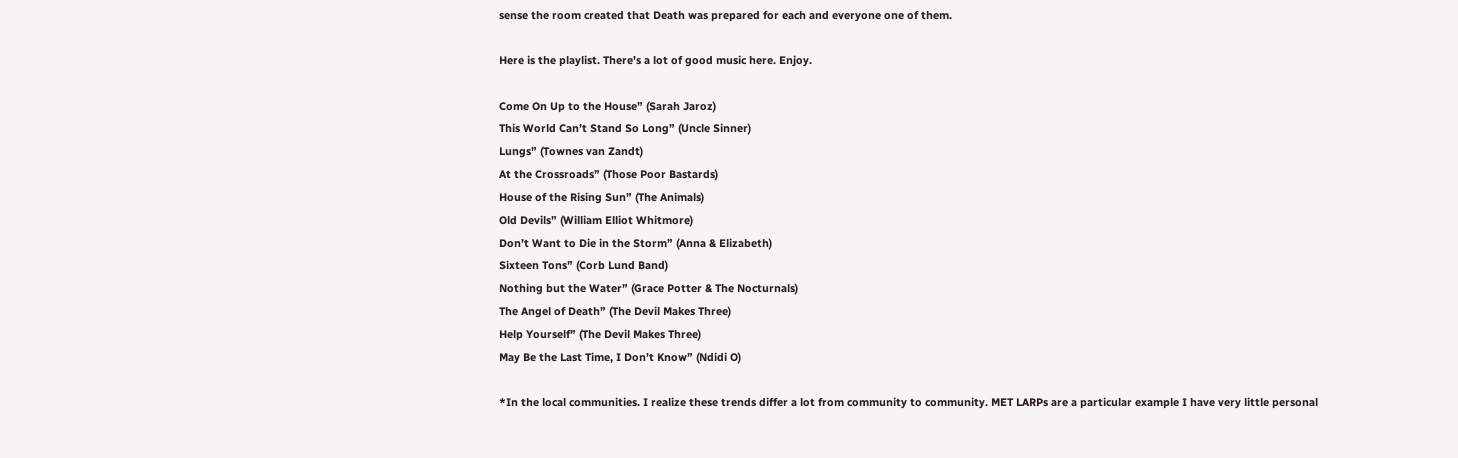sense the room created that Death was prepared for each and everyone one of them.

Here is the playlist. There’s a lot of good music here. Enjoy.

Come On Up to the House” (Sarah Jaroz)
This World Can’t Stand So Long” (Uncle Sinner)
Lungs” (Townes van Zandt)
At the Crossroads” (Those Poor Bastards)
House of the Rising Sun” (The Animals)
Old Devils” (William Elliot Whitmore)
Don’t Want to Die in the Storm” (Anna & Elizabeth)
Sixteen Tons” (Corb Lund Band)
Nothing but the Water” (Grace Potter & The Nocturnals)
The Angel of Death” (The Devil Makes Three)
Help Yourself” (The Devil Makes Three)
May Be the Last Time, I Don’t Know” (Ndidi O)

*In the local communities. I realize these trends differ a lot from community to community. MET LARPs are a particular example I have very little personal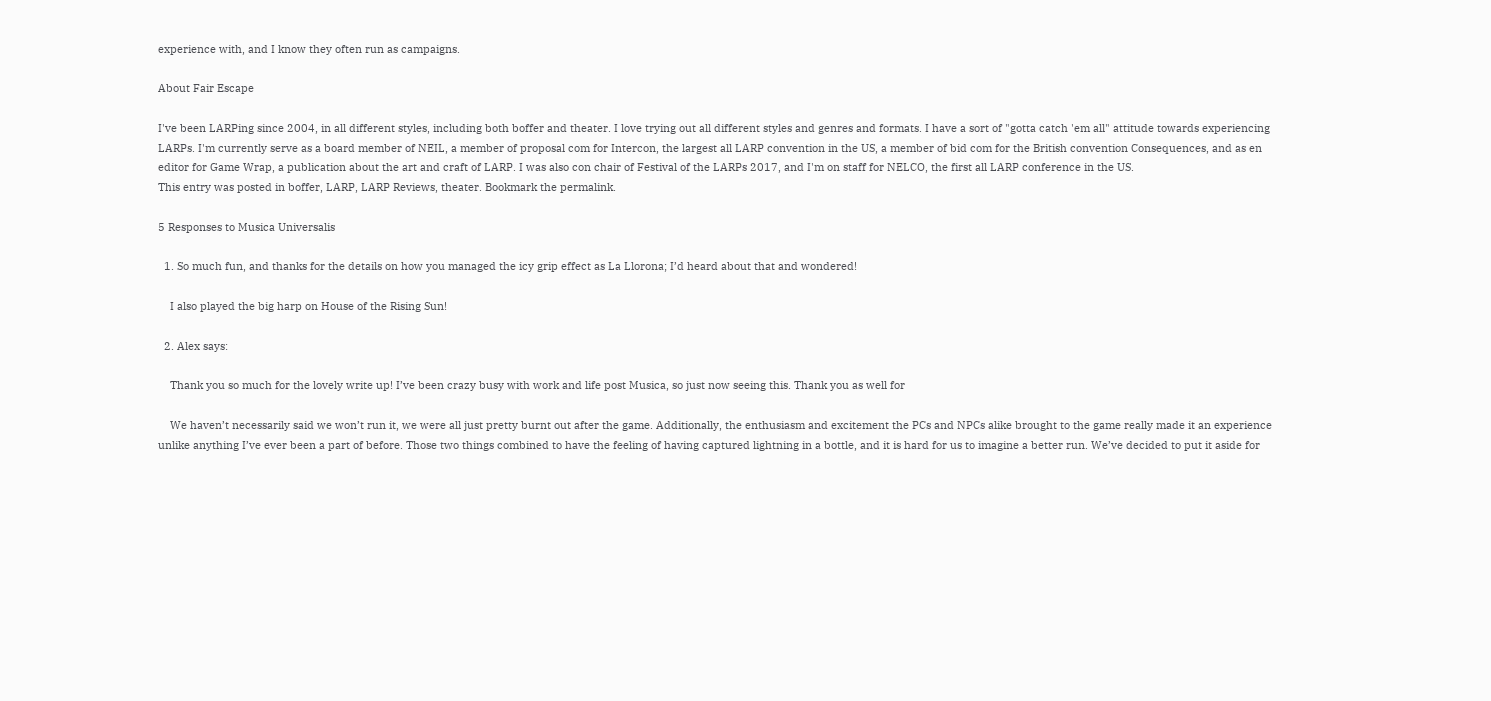experience with, and I know they often run as campaigns.

About Fair Escape

I've been LARPing since 2004, in all different styles, including both boffer and theater. I love trying out all different styles and genres and formats. I have a sort of "gotta catch 'em all" attitude towards experiencing LARPs. I'm currently serve as a board member of NEIL, a member of proposal com for Intercon, the largest all LARP convention in the US, a member of bid com for the British convention Consequences, and as en editor for Game Wrap, a publication about the art and craft of LARP. I was also con chair of Festival of the LARPs 2017, and I'm on staff for NELCO, the first all LARP conference in the US.
This entry was posted in boffer, LARP, LARP Reviews, theater. Bookmark the permalink.

5 Responses to Musica Universalis

  1. So much fun, and thanks for the details on how you managed the icy grip effect as La Llorona; I’d heard about that and wondered!

    I also played the big harp on House of the Rising Sun!

  2. Alex says:

    Thank you so much for the lovely write up! I’ve been crazy busy with work and life post Musica, so just now seeing this. Thank you as well for

    We haven’t necessarily said we won’t run it, we were all just pretty burnt out after the game. Additionally, the enthusiasm and excitement the PCs and NPCs alike brought to the game really made it an experience unlike anything I’ve ever been a part of before. Those two things combined to have the feeling of having captured lightning in a bottle, and it is hard for us to imagine a better run. We’ve decided to put it aside for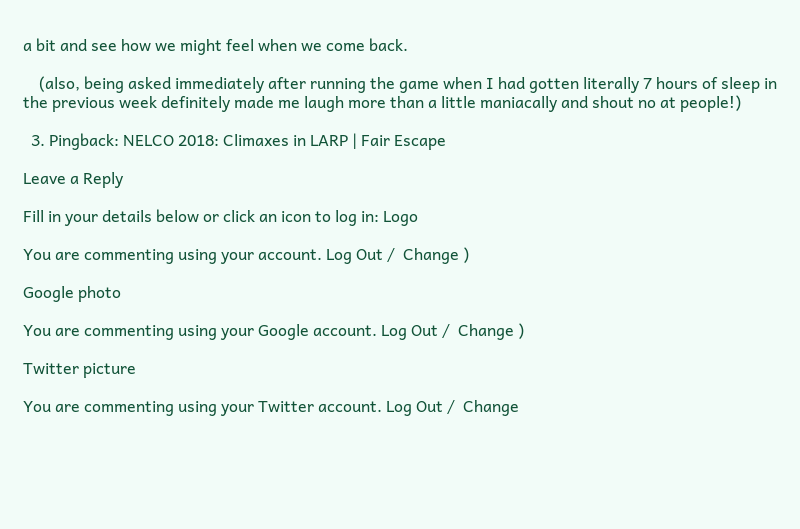a bit and see how we might feel when we come back.

    (also, being asked immediately after running the game when I had gotten literally 7 hours of sleep in the previous week definitely made me laugh more than a little maniacally and shout no at people!)

  3. Pingback: NELCO 2018: Climaxes in LARP | Fair Escape

Leave a Reply

Fill in your details below or click an icon to log in: Logo

You are commenting using your account. Log Out /  Change )

Google photo

You are commenting using your Google account. Log Out /  Change )

Twitter picture

You are commenting using your Twitter account. Log Out /  Change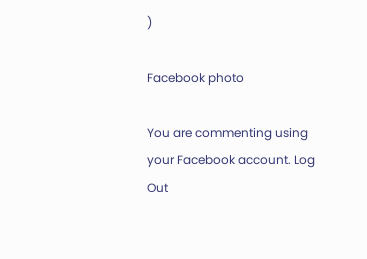)

Facebook photo

You are commenting using your Facebook account. Log Out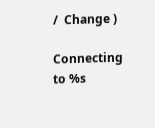/  Change )

Connecting to %s